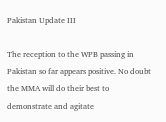Pakistan Update III

The reception to the WPB passing in Pakistan so far appears positive. No doubt the MMA will do their best to demonstrate and agitate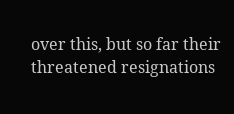over this, but so far their threatened resignations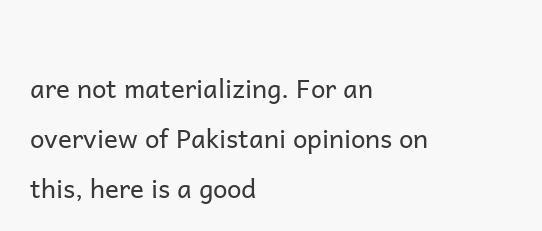are not materializing. For an overview of Pakistani opinions on this, here is a good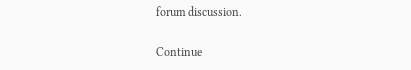forum discussion.

Continue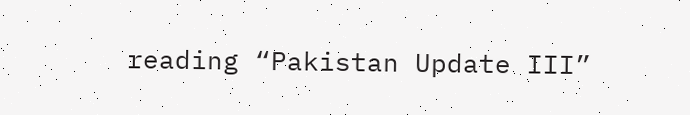reading “Pakistan Update III”